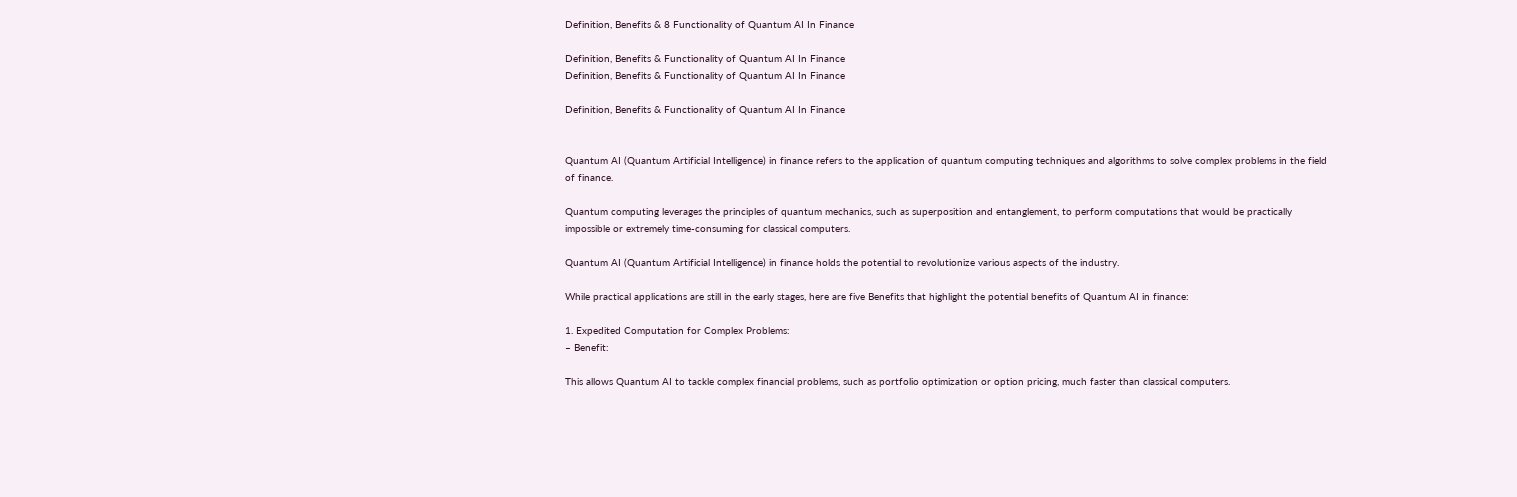Definition, Benefits & 8 Functionality of Quantum AI In Finance

Definition, Benefits & Functionality of Quantum AI In Finance
Definition, Benefits & Functionality of Quantum AI In Finance

Definition, Benefits & Functionality of Quantum AI In Finance


Quantum AI (Quantum Artificial Intelligence) in finance refers to the application of quantum computing techniques and algorithms to solve complex problems in the field of finance.

Quantum computing leverages the principles of quantum mechanics, such as superposition and entanglement, to perform computations that would be practically impossible or extremely time-consuming for classical computers.

Quantum AI (Quantum Artificial Intelligence) in finance holds the potential to revolutionize various aspects of the industry.

While practical applications are still in the early stages, here are five Benefits that highlight the potential benefits of Quantum AI in finance:

1. Expedited Computation for Complex Problems:
– Benefit:

This allows Quantum AI to tackle complex financial problems, such as portfolio optimization or option pricing, much faster than classical computers.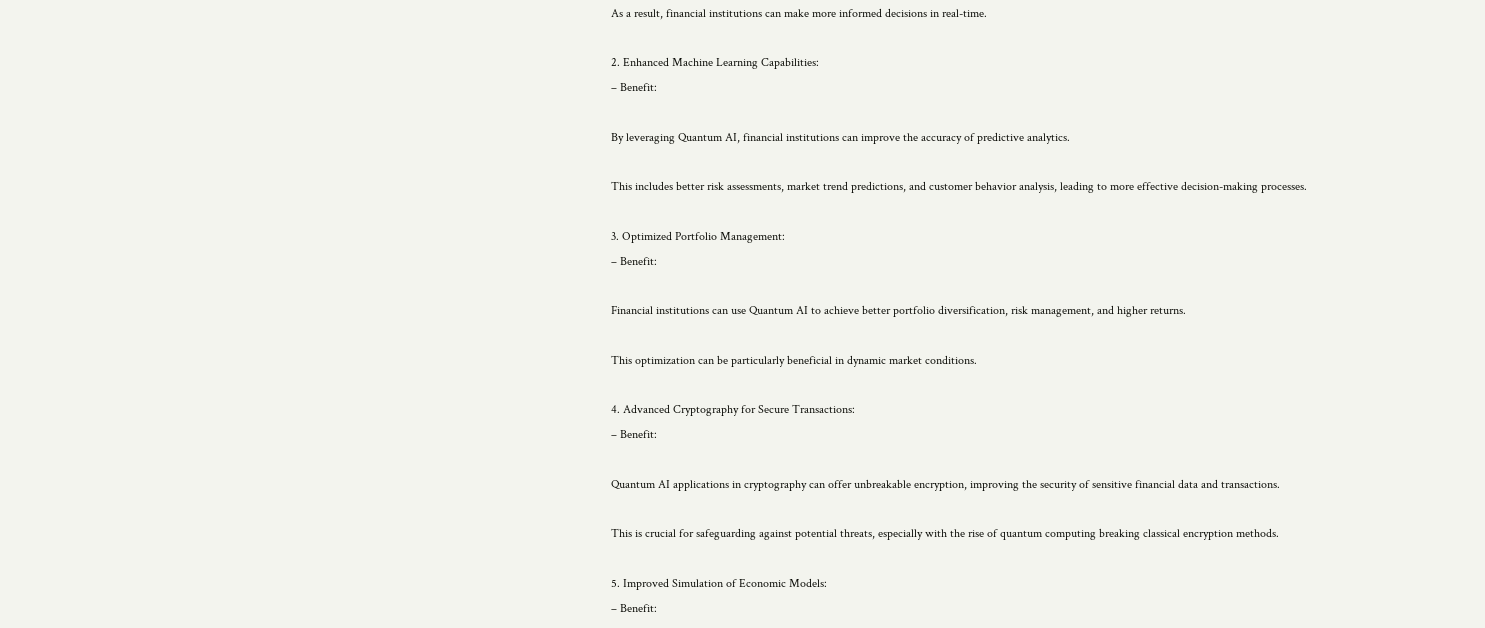As a result, financial institutions can make more informed decisions in real-time.

2. Enhanced Machine Learning Capabilities:
– Benefit:

By leveraging Quantum AI, financial institutions can improve the accuracy of predictive analytics.

This includes better risk assessments, market trend predictions, and customer behavior analysis, leading to more effective decision-making processes.

3. Optimized Portfolio Management:
– Benefit:

Financial institutions can use Quantum AI to achieve better portfolio diversification, risk management, and higher returns.

This optimization can be particularly beneficial in dynamic market conditions.

4. Advanced Cryptography for Secure Transactions:
– Benefit:

Quantum AI applications in cryptography can offer unbreakable encryption, improving the security of sensitive financial data and transactions.

This is crucial for safeguarding against potential threats, especially with the rise of quantum computing breaking classical encryption methods.

5. Improved Simulation of Economic Models:
– Benefit: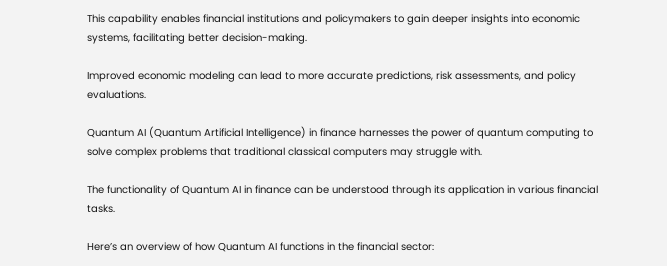This capability enables financial institutions and policymakers to gain deeper insights into economic systems, facilitating better decision-making.

Improved economic modeling can lead to more accurate predictions, risk assessments, and policy evaluations.

Quantum AI (Quantum Artificial Intelligence) in finance harnesses the power of quantum computing to solve complex problems that traditional classical computers may struggle with.

The functionality of Quantum AI in finance can be understood through its application in various financial tasks.

Here’s an overview of how Quantum AI functions in the financial sector: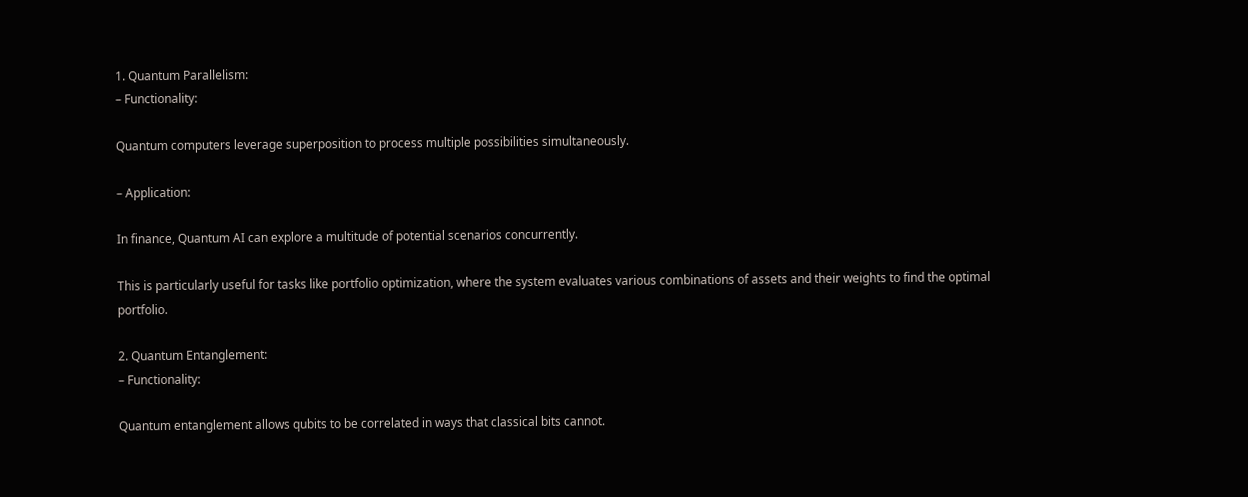1. Quantum Parallelism:
– Functionality:

Quantum computers leverage superposition to process multiple possibilities simultaneously.

– Application:

In finance, Quantum AI can explore a multitude of potential scenarios concurrently.

This is particularly useful for tasks like portfolio optimization, where the system evaluates various combinations of assets and their weights to find the optimal portfolio.

2. Quantum Entanglement:
– Functionality:

Quantum entanglement allows qubits to be correlated in ways that classical bits cannot.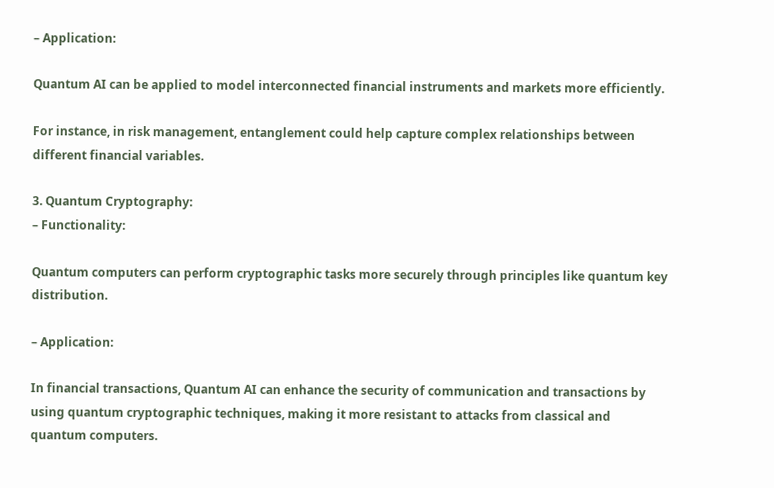– Application:

Quantum AI can be applied to model interconnected financial instruments and markets more efficiently.

For instance, in risk management, entanglement could help capture complex relationships between different financial variables.

3. Quantum Cryptography:
– Functionality:

Quantum computers can perform cryptographic tasks more securely through principles like quantum key distribution.

– Application:

In financial transactions, Quantum AI can enhance the security of communication and transactions by using quantum cryptographic techniques, making it more resistant to attacks from classical and quantum computers.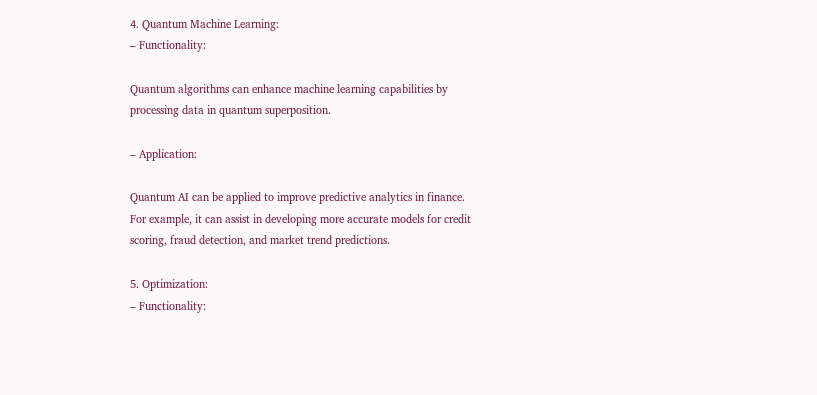4. Quantum Machine Learning:
– Functionality:

Quantum algorithms can enhance machine learning capabilities by processing data in quantum superposition.

– Application:

Quantum AI can be applied to improve predictive analytics in finance. For example, it can assist in developing more accurate models for credit scoring, fraud detection, and market trend predictions.

5. Optimization:
– Functionality: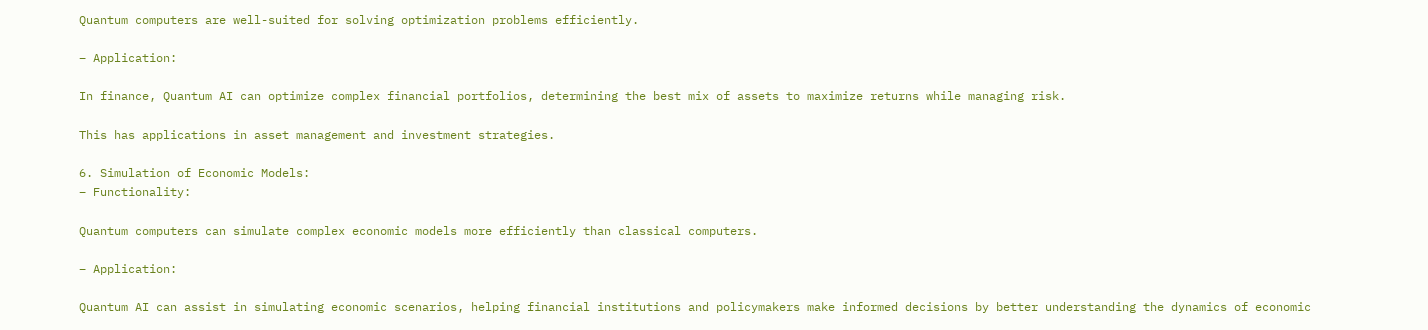Quantum computers are well-suited for solving optimization problems efficiently.

– Application:

In finance, Quantum AI can optimize complex financial portfolios, determining the best mix of assets to maximize returns while managing risk.

This has applications in asset management and investment strategies.

6. Simulation of Economic Models:
– Functionality:

Quantum computers can simulate complex economic models more efficiently than classical computers.

– Application:

Quantum AI can assist in simulating economic scenarios, helping financial institutions and policymakers make informed decisions by better understanding the dynamics of economic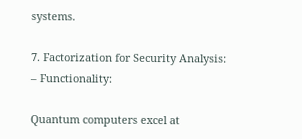systems.

7. Factorization for Security Analysis:
– Functionality:

Quantum computers excel at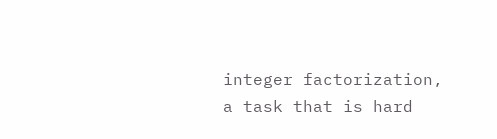integer factorization, a task that is hard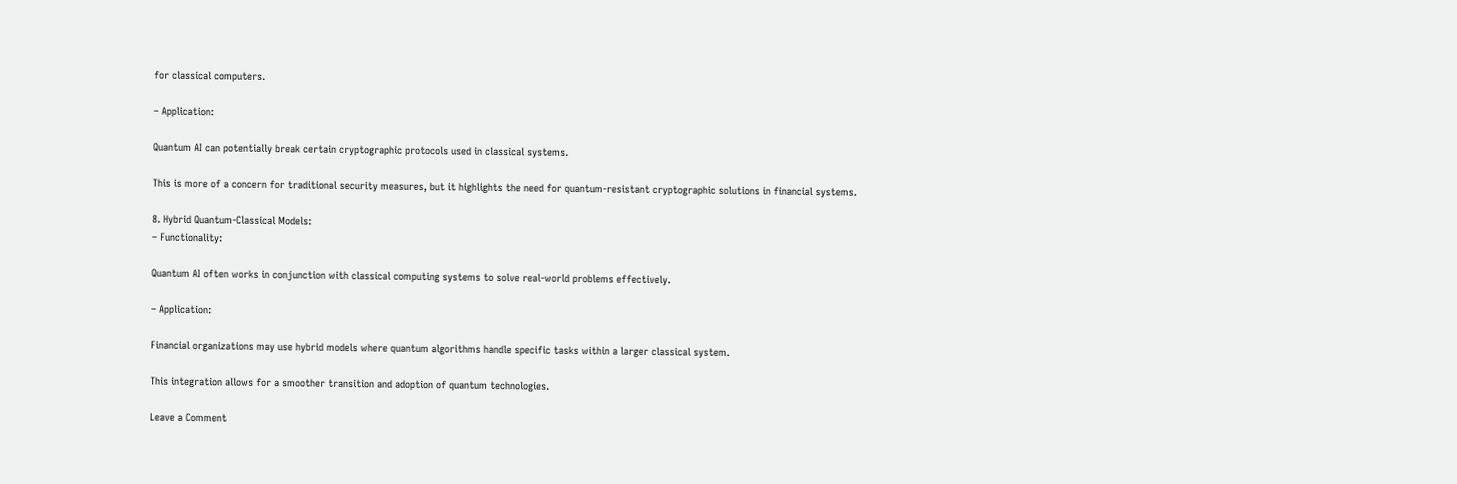for classical computers.

– Application:

Quantum AI can potentially break certain cryptographic protocols used in classical systems.

This is more of a concern for traditional security measures, but it highlights the need for quantum-resistant cryptographic solutions in financial systems.

8. Hybrid Quantum-Classical Models:
– Functionality:

Quantum AI often works in conjunction with classical computing systems to solve real-world problems effectively.

– Application:

Financial organizations may use hybrid models where quantum algorithms handle specific tasks within a larger classical system.

This integration allows for a smoother transition and adoption of quantum technologies.

Leave a Comment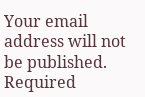Your email address will not be published. Required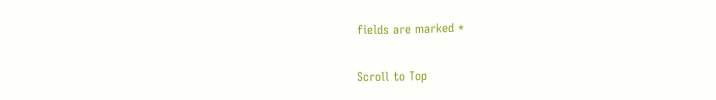fields are marked *

Scroll to Top